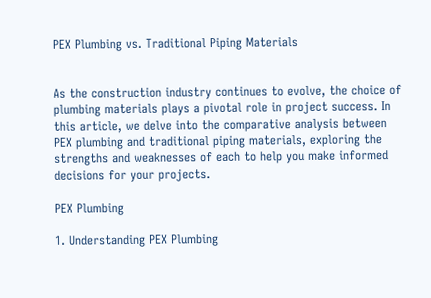PEX Plumbing vs. Traditional Piping Materials


As the construction industry continues to evolve, the choice of plumbing materials plays a pivotal role in project success. In this article, we delve into the comparative analysis between PEX plumbing and traditional piping materials, exploring the strengths and weaknesses of each to help you make informed decisions for your projects.

PEX Plumbing

1. Understanding PEX Plumbing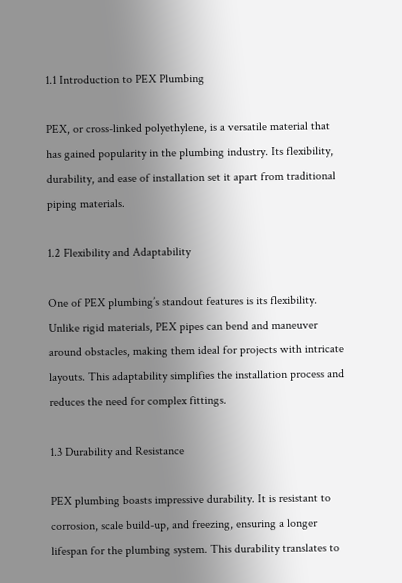1.1 Introduction to PEX Plumbing

PEX, or cross-linked polyethylene, is a versatile material that has gained popularity in the plumbing industry. Its flexibility, durability, and ease of installation set it apart from traditional piping materials.

1.2 Flexibility and Adaptability

One of PEX plumbing’s standout features is its flexibility. Unlike rigid materials, PEX pipes can bend and maneuver around obstacles, making them ideal for projects with intricate layouts. This adaptability simplifies the installation process and reduces the need for complex fittings.

1.3 Durability and Resistance

PEX plumbing boasts impressive durability. It is resistant to corrosion, scale build-up, and freezing, ensuring a longer lifespan for the plumbing system. This durability translates to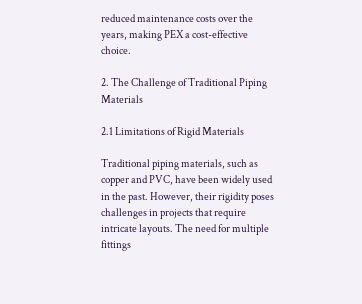reduced maintenance costs over the years, making PEX a cost-effective choice.

2. The Challenge of Traditional Piping Materials

2.1 Limitations of Rigid Materials

Traditional piping materials, such as copper and PVC, have been widely used in the past. However, their rigidity poses challenges in projects that require intricate layouts. The need for multiple fittings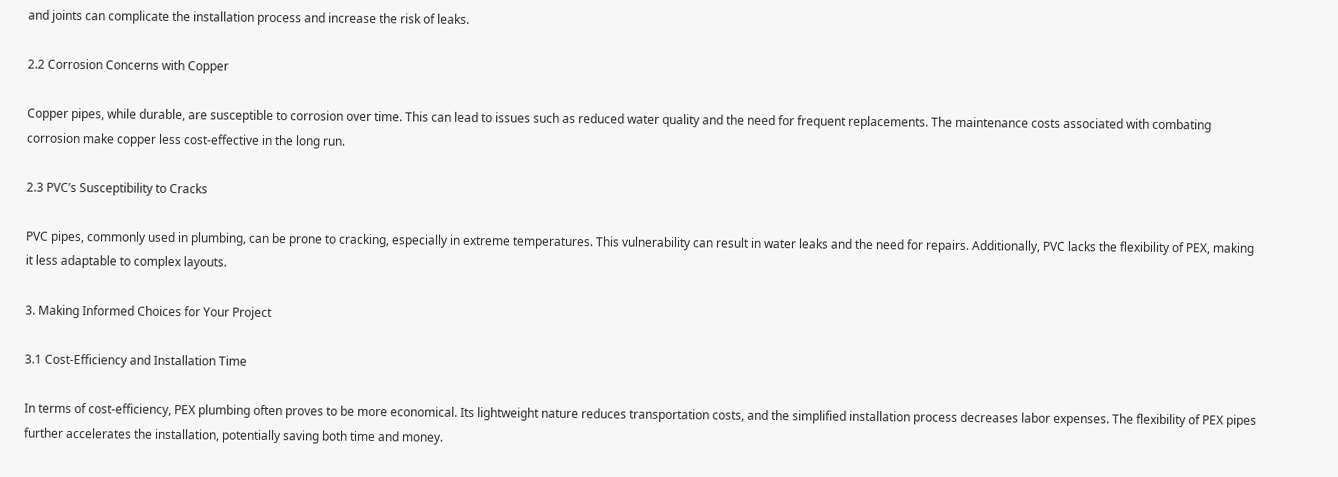and joints can complicate the installation process and increase the risk of leaks.

2.2 Corrosion Concerns with Copper

Copper pipes, while durable, are susceptible to corrosion over time. This can lead to issues such as reduced water quality and the need for frequent replacements. The maintenance costs associated with combating corrosion make copper less cost-effective in the long run.

2.3 PVC’s Susceptibility to Cracks

PVC pipes, commonly used in plumbing, can be prone to cracking, especially in extreme temperatures. This vulnerability can result in water leaks and the need for repairs. Additionally, PVC lacks the flexibility of PEX, making it less adaptable to complex layouts.

3. Making Informed Choices for Your Project

3.1 Cost-Efficiency and Installation Time

In terms of cost-efficiency, PEX plumbing often proves to be more economical. Its lightweight nature reduces transportation costs, and the simplified installation process decreases labor expenses. The flexibility of PEX pipes further accelerates the installation, potentially saving both time and money.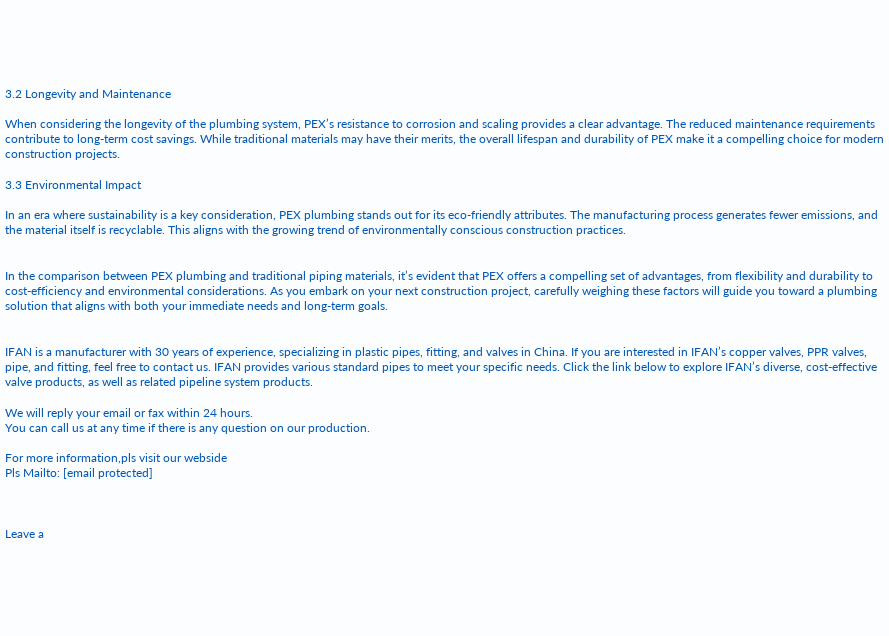3.2 Longevity and Maintenance

When considering the longevity of the plumbing system, PEX’s resistance to corrosion and scaling provides a clear advantage. The reduced maintenance requirements contribute to long-term cost savings. While traditional materials may have their merits, the overall lifespan and durability of PEX make it a compelling choice for modern construction projects.

3.3 Environmental Impact

In an era where sustainability is a key consideration, PEX plumbing stands out for its eco-friendly attributes. The manufacturing process generates fewer emissions, and the material itself is recyclable. This aligns with the growing trend of environmentally conscious construction practices.


In the comparison between PEX plumbing and traditional piping materials, it’s evident that PEX offers a compelling set of advantages, from flexibility and durability to cost-efficiency and environmental considerations. As you embark on your next construction project, carefully weighing these factors will guide you toward a plumbing solution that aligns with both your immediate needs and long-term goals.


IFAN is a manufacturer with 30 years of experience, specializing in plastic pipes, fitting, and valves in China. If you are interested in IFAN’s copper valves, PPR valves, pipe, and fitting, feel free to contact us. IFAN provides various standard pipes to meet your specific needs. Click the link below to explore IFAN’s diverse, cost-effective valve products, as well as related pipeline system products.

We will reply your email or fax within 24 hours.
You can call us at any time if there is any question on our production.

For more information,pls visit our webside
Pls Mailto: [email protected]



Leave a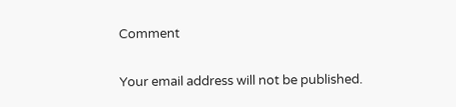Comment

Your email address will not be published.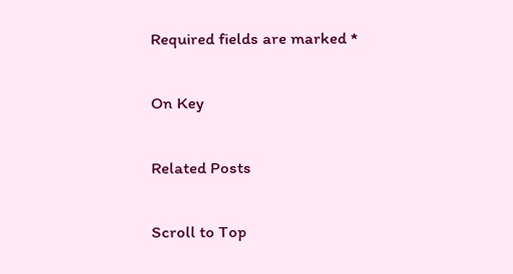Required fields are marked *

On Key

Related Posts

Scroll to Top